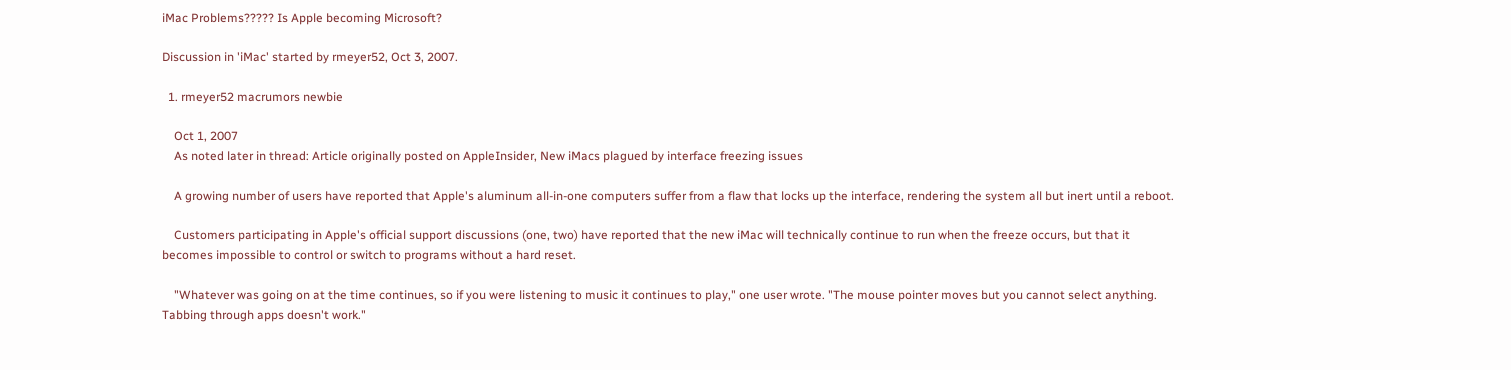iMac Problems????? Is Apple becoming Microsoft?

Discussion in 'iMac' started by rmeyer52, Oct 3, 2007.

  1. rmeyer52 macrumors newbie

    Oct 1, 2007
    As noted later in thread: Article originally posted on AppleInsider, New iMacs plagued by interface freezing issues

    A growing number of users have reported that Apple's aluminum all-in-one computers suffer from a flaw that locks up the interface, rendering the system all but inert until a reboot.

    Customers participating in Apple's official support discussions (one, two) have reported that the new iMac will technically continue to run when the freeze occurs, but that it becomes impossible to control or switch to programs without a hard reset.

    "Whatever was going on at the time continues, so if you were listening to music it continues to play," one user wrote. "The mouse pointer moves but you cannot select anything. Tabbing through apps doesn't work."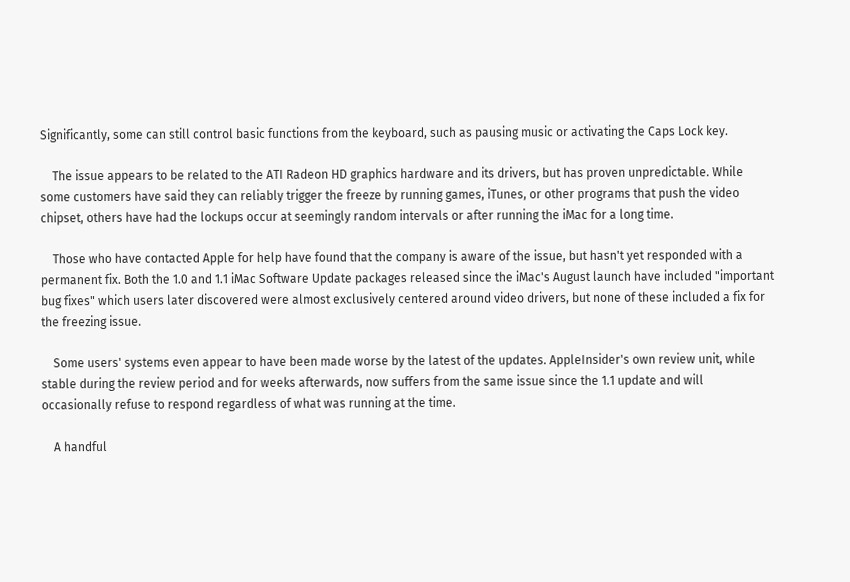Significantly, some can still control basic functions from the keyboard, such as pausing music or activating the Caps Lock key.

    The issue appears to be related to the ATI Radeon HD graphics hardware and its drivers, but has proven unpredictable. While some customers have said they can reliably trigger the freeze by running games, iTunes, or other programs that push the video chipset, others have had the lockups occur at seemingly random intervals or after running the iMac for a long time.

    Those who have contacted Apple for help have found that the company is aware of the issue, but hasn't yet responded with a permanent fix. Both the 1.0 and 1.1 iMac Software Update packages released since the iMac's August launch have included "important bug fixes" which users later discovered were almost exclusively centered around video drivers, but none of these included a fix for the freezing issue.

    Some users' systems even appear to have been made worse by the latest of the updates. AppleInsider's own review unit, while stable during the review period and for weeks afterwards, now suffers from the same issue since the 1.1 update and will occasionally refuse to respond regardless of what was running at the time.

    A handful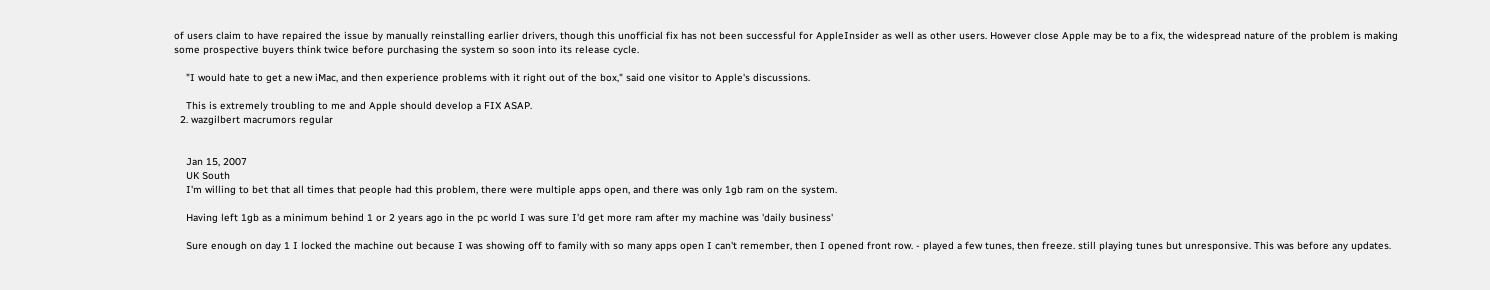of users claim to have repaired the issue by manually reinstalling earlier drivers, though this unofficial fix has not been successful for AppleInsider as well as other users. However close Apple may be to a fix, the widespread nature of the problem is making some prospective buyers think twice before purchasing the system so soon into its release cycle.

    "I would hate to get a new iMac, and then experience problems with it right out of the box," said one visitor to Apple's discussions.

    This is extremely troubling to me and Apple should develop a FIX ASAP.
  2. wazgilbert macrumors regular


    Jan 15, 2007
    UK South
    I'm willing to bet that all times that people had this problem, there were multiple apps open, and there was only 1gb ram on the system.

    Having left 1gb as a minimum behind 1 or 2 years ago in the pc world I was sure I'd get more ram after my machine was 'daily business'

    Sure enough on day 1 I locked the machine out because I was showing off to family with so many apps open I can't remember, then I opened front row. - played a few tunes, then freeze. still playing tunes but unresponsive. This was before any updates.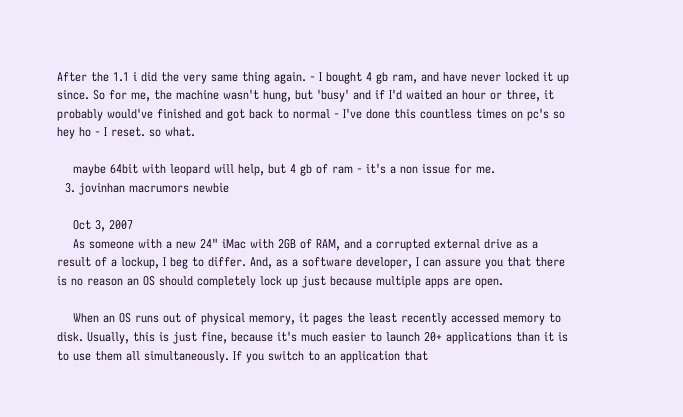After the 1.1 i did the very same thing again. - I bought 4 gb ram, and have never locked it up since. So for me, the machine wasn't hung, but 'busy' and if I'd waited an hour or three, it probably would've finished and got back to normal - I've done this countless times on pc's so hey ho - I reset. so what.

    maybe 64bit with leopard will help, but 4 gb of ram - it's a non issue for me.
  3. jovinhan macrumors newbie

    Oct 3, 2007
    As someone with a new 24" iMac with 2GB of RAM, and a corrupted external drive as a result of a lockup, I beg to differ. And, as a software developer, I can assure you that there is no reason an OS should completely lock up just because multiple apps are open.

    When an OS runs out of physical memory, it pages the least recently accessed memory to disk. Usually, this is just fine, because it's much easier to launch 20+ applications than it is to use them all simultaneously. If you switch to an application that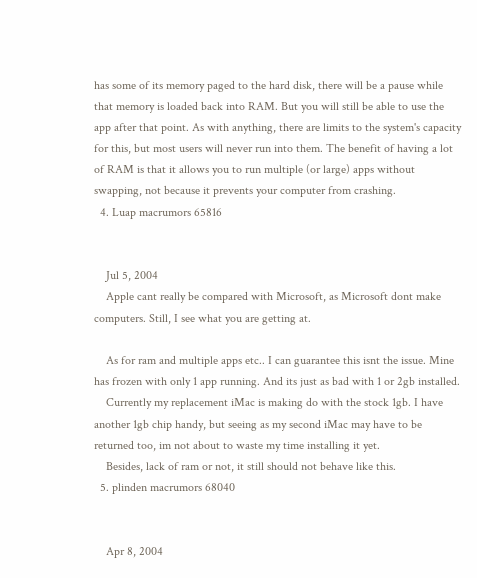has some of its memory paged to the hard disk, there will be a pause while that memory is loaded back into RAM. But you will still be able to use the app after that point. As with anything, there are limits to the system's capacity for this, but most users will never run into them. The benefit of having a lot of RAM is that it allows you to run multiple (or large) apps without swapping, not because it prevents your computer from crashing.
  4. Luap macrumors 65816


    Jul 5, 2004
    Apple cant really be compared with Microsoft, as Microsoft dont make computers. Still, I see what you are getting at.

    As for ram and multiple apps etc.. I can guarantee this isnt the issue. Mine has frozen with only 1 app running. And its just as bad with 1 or 2gb installed.
    Currently my replacement iMac is making do with the stock 1gb. I have another 1gb chip handy, but seeing as my second iMac may have to be returned too, im not about to waste my time installing it yet.
    Besides, lack of ram or not, it still should not behave like this.
  5. plinden macrumors 68040


    Apr 8, 2004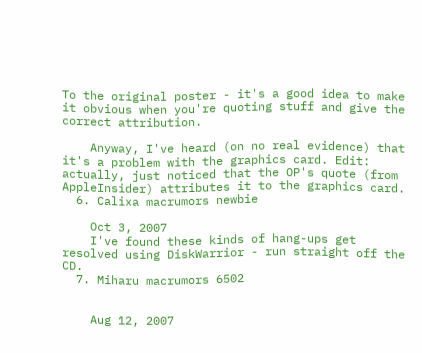To the original poster - it's a good idea to make it obvious when you're quoting stuff and give the correct attribution.

    Anyway, I've heard (on no real evidence) that it's a problem with the graphics card. Edit: actually, just noticed that the OP's quote (from AppleInsider) attributes it to the graphics card.
  6. Calixa macrumors newbie

    Oct 3, 2007
    I've found these kinds of hang-ups get resolved using DiskWarrior - run straight off the CD.
  7. Miharu macrumors 6502


    Aug 12, 2007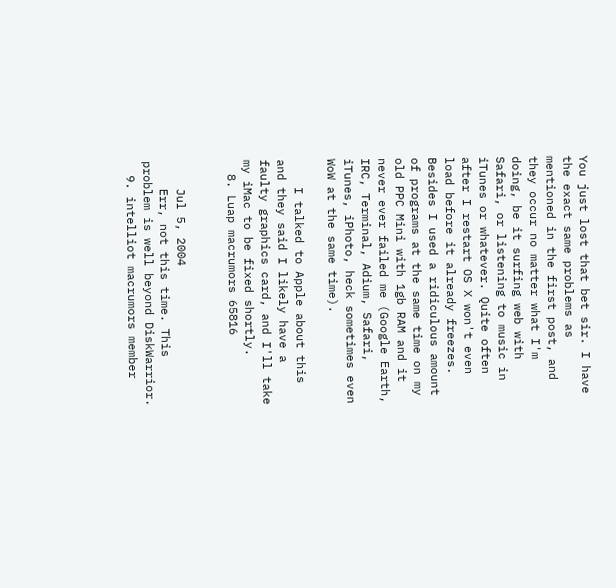You just lost that bet sir. I have the exact same problems as mentioned in the first post, and they occur no matter what I'm doing, be it surfing web with Safari, or listening to music in iTunes or whatever. Quite often after I restart OS X won't even load before it already freezes. Besides I used a ridiculous amount of programs at the same time on my old PPC Mini with 1gb RAM and it never ever failed me (Google Earth, IRC, Terminal, Adium, Safari, iTunes, iPhoto, heck sometimes even WoW at the same time).

    I talked to Apple about this and they said I likely have a faulty graphics card, and I'll take my iMac to be fixed shortly.
  8. Luap macrumors 65816


    Jul 5, 2004
    Err, not this time. This problem is well beyond DiskWarrior.
  9. intelliot macrumors member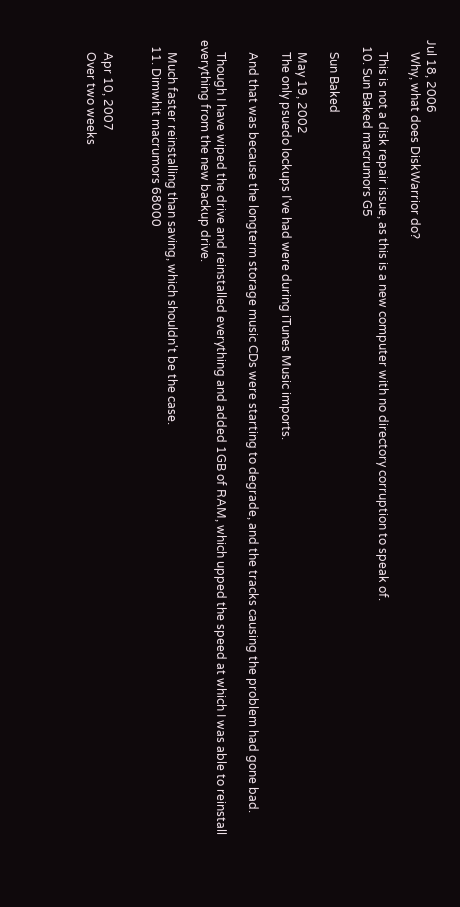Jul 18, 2006
    Why, what does DiskWarrior do?

    This is not a disk repair issue, as this is a new computer with no directory corruption to speak of.
  10. Sun Baked macrumors G5

    Sun Baked

    May 19, 2002
    The only psuedo lockups I've had were during iTunes Music imports.

    And that was because the longterm storage music CDs were starting to degrade, and the tracks causing the problem had gone bad.

    Though I have wiped the drive and reinstalled everything and added 1GB of RAM, which upped the speed at which I was able to reinstall everything from the new backup drive.

    Much faster reinstalling than saving, which shouldn't be the case.
  11. Dimwhit macrumors 68000


    Apr 10, 2007
    Over two weeks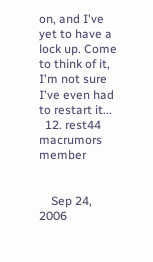on, and I've yet to have a lock up. Come to think of it, I'm not sure I've even had to restart it...
  12. rest44 macrumors member


    Sep 24, 2006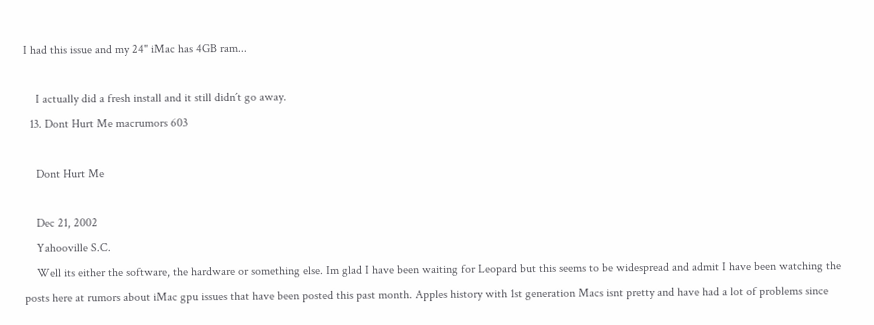I had this issue and my 24" iMac has 4GB ram...

    I actually did a fresh install and it still didn´t go away.
  13. Dont Hurt Me macrumors 603

    Dont Hurt Me

    Dec 21, 2002
    Yahooville S.C.
    Well its either the software, the hardware or something else. Im glad I have been waiting for Leopard but this seems to be widespread and admit I have been watching the posts here at rumors about iMac gpu issues that have been posted this past month. Apples history with 1st generation Macs isnt pretty and have had a lot of problems since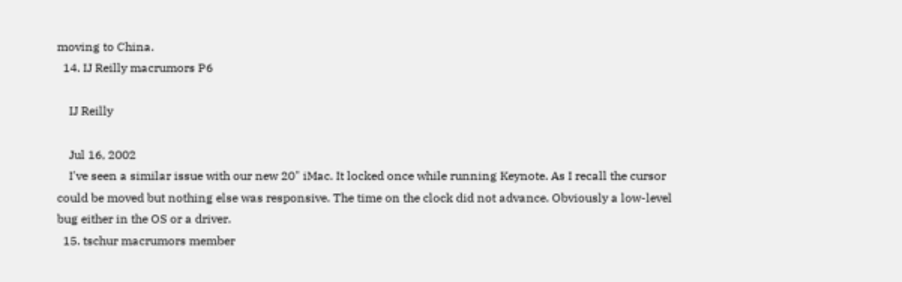moving to China.
  14. IJ Reilly macrumors P6

    IJ Reilly

    Jul 16, 2002
    I've seen a similar issue with our new 20" iMac. It locked once while running Keynote. As I recall the cursor could be moved but nothing else was responsive. The time on the clock did not advance. Obviously a low-level bug either in the OS or a driver.
  15. tschur macrumors member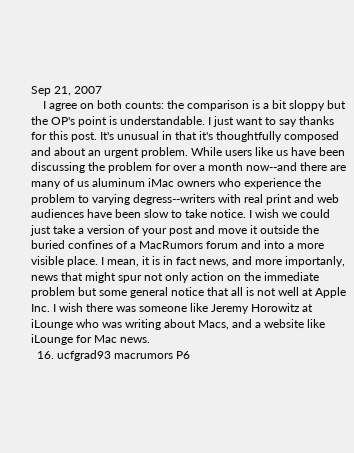Sep 21, 2007
    I agree on both counts: the comparison is a bit sloppy but the OP's point is understandable. I just want to say thanks for this post. It's unusual in that it's thoughtfully composed and about an urgent problem. While users like us have been discussing the problem for over a month now--and there are many of us aluminum iMac owners who experience the problem to varying degress--writers with real print and web audiences have been slow to take notice. I wish we could just take a version of your post and move it outside the buried confines of a MacRumors forum and into a more visible place. I mean, it is in fact news, and more importanly, news that might spur not only action on the immediate problem but some general notice that all is not well at Apple Inc. I wish there was someone like Jeremy Horowitz at iLounge who was writing about Macs, and a website like iLounge for Mac news.
  16. ucfgrad93 macrumors P6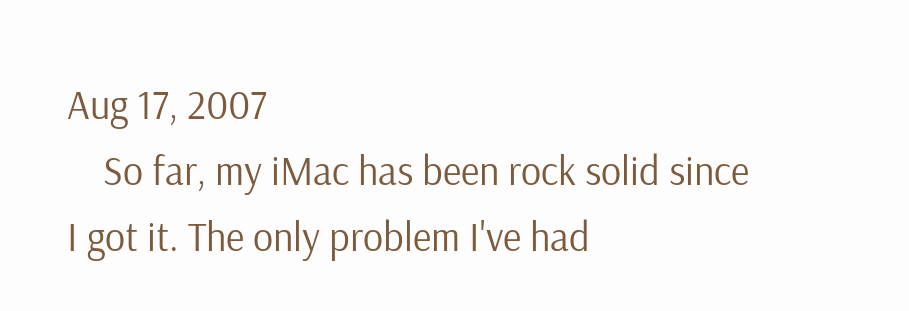Aug 17, 2007
    So far, my iMac has been rock solid since I got it. The only problem I've had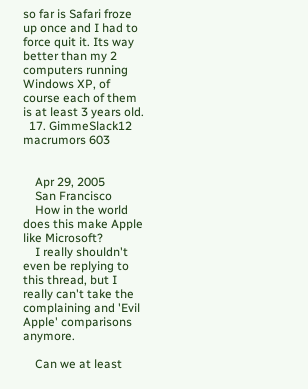so far is Safari froze up once and I had to force quit it. Its way better than my 2 computers running Windows XP, of course each of them is at least 3 years old.
  17. GimmeSlack12 macrumors 603


    Apr 29, 2005
    San Francisco
    How in the world does this make Apple like Microsoft?
    I really shouldn't even be replying to this thread, but I really can't take the complaining and 'Evil Apple' comparisons anymore.

    Can we at least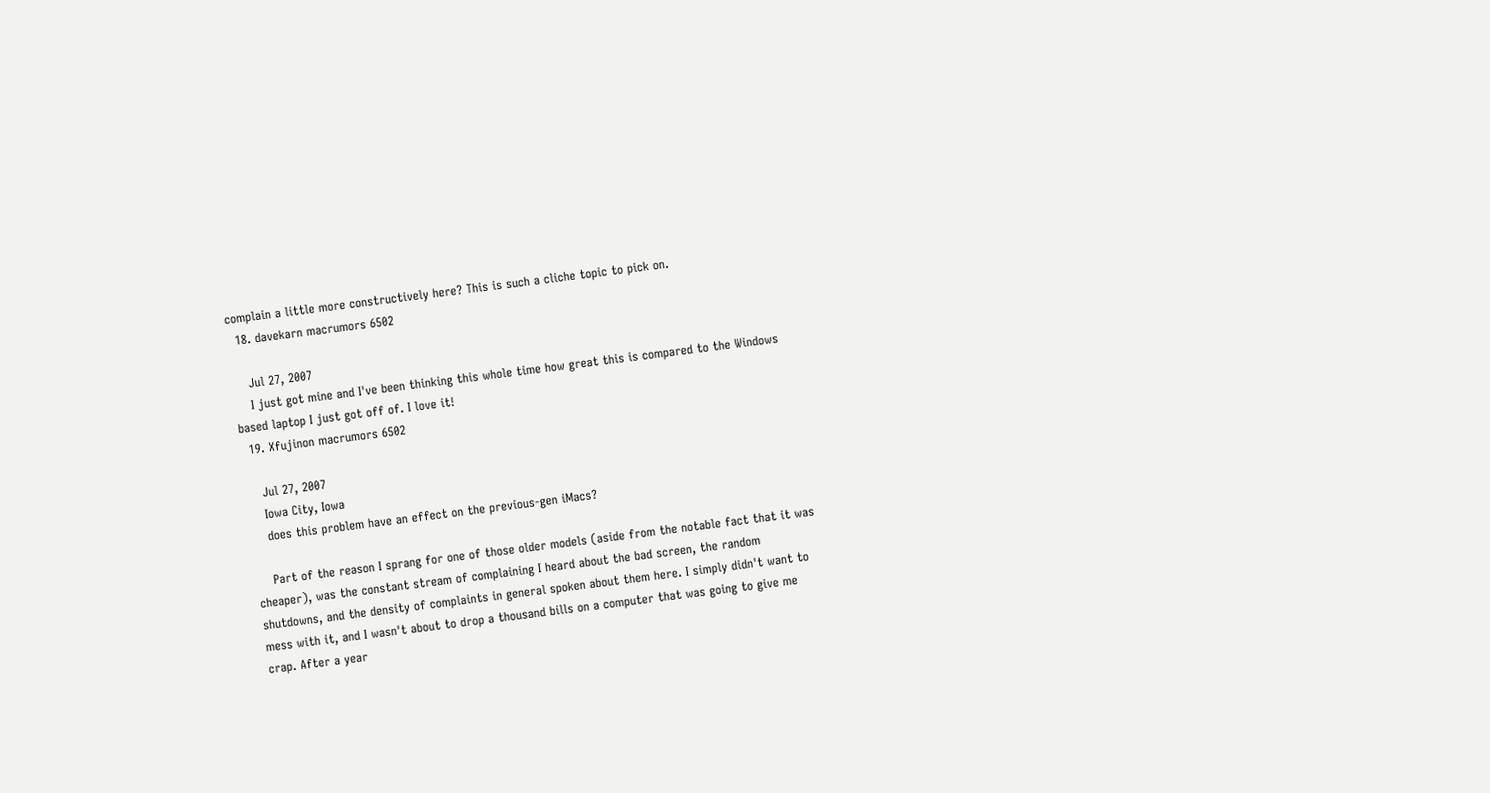complain a little more constructively here? This is such a cliche topic to pick on.
  18. davekarn macrumors 6502

    Jul 27, 2007
    I just got mine and I've been thinking this whole time how great this is compared to the Windows based laptop I just got off of. I love it!
  19. Xfujinon macrumors 6502

    Jul 27, 2007
    Iowa City, Iowa
    does this problem have an effect on the previous-gen iMacs?

    Part of the reason I sprang for one of those older models (aside from the notable fact that it was cheaper), was the constant stream of complaining I heard about the bad screen, the random shutdowns, and the density of complaints in general spoken about them here. I simply didn't want to mess with it, and I wasn't about to drop a thousand bills on a computer that was going to give me crap. After a year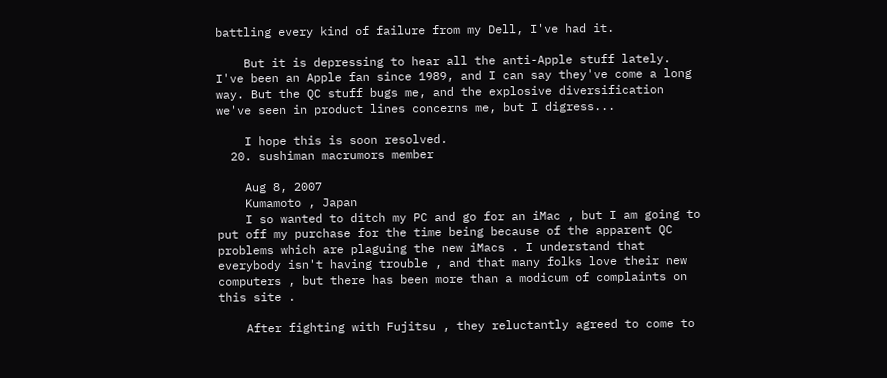battling every kind of failure from my Dell, I've had it.

    But it is depressing to hear all the anti-Apple stuff lately. I've been an Apple fan since 1989, and I can say they've come a long way. But the QC stuff bugs me, and the explosive diversification we've seen in product lines concerns me, but I digress...

    I hope this is soon resolved.
  20. sushiman macrumors member

    Aug 8, 2007
    Kumamoto , Japan
    I so wanted to ditch my PC and go for an iMac , but I am going to put off my purchase for the time being because of the apparent QC problems which are plaguing the new iMacs . I understand that everybody isn't having trouble , and that many folks love their new computers , but there has been more than a modicum of complaints on this site .

    After fighting with Fujitsu , they reluctantly agreed to come to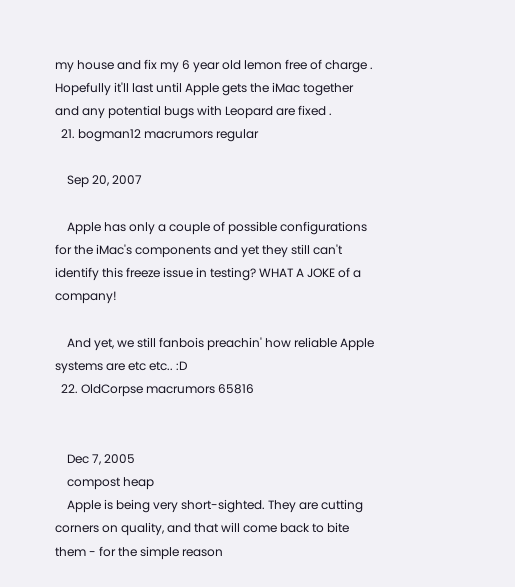my house and fix my 6 year old lemon free of charge . Hopefully it'll last until Apple gets the iMac together and any potential bugs with Leopard are fixed .
  21. bogman12 macrumors regular

    Sep 20, 2007

    Apple has only a couple of possible configurations for the iMac's components and yet they still can't identify this freeze issue in testing? WHAT A JOKE of a company!

    And yet, we still fanbois preachin' how reliable Apple systems are etc etc.. :D
  22. OldCorpse macrumors 65816


    Dec 7, 2005
    compost heap
    Apple is being very short-sighted. They are cutting corners on quality, and that will come back to bite them - for the simple reason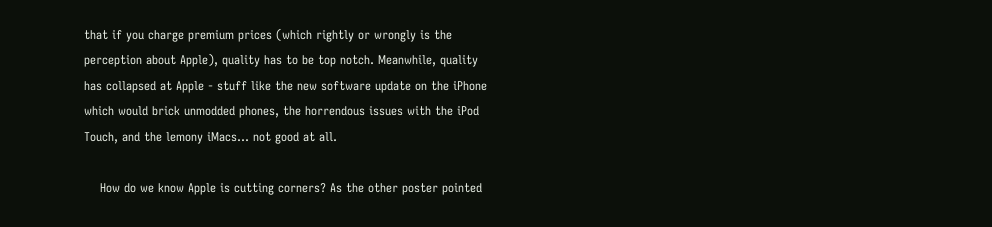that if you charge premium prices (which rightly or wrongly is the perception about Apple), quality has to be top notch. Meanwhile, quality has collapsed at Apple - stuff like the new software update on the iPhone which would brick unmodded phones, the horrendous issues with the iPod Touch, and the lemony iMacs... not good at all.

    How do we know Apple is cutting corners? As the other poster pointed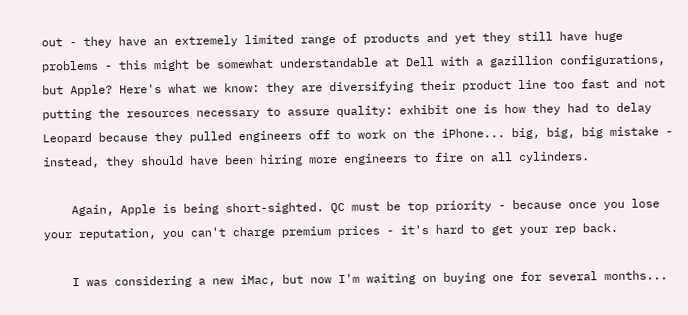out - they have an extremely limited range of products and yet they still have huge problems - this might be somewhat understandable at Dell with a gazillion configurations, but Apple? Here's what we know: they are diversifying their product line too fast and not putting the resources necessary to assure quality: exhibit one is how they had to delay Leopard because they pulled engineers off to work on the iPhone... big, big, big mistake - instead, they should have been hiring more engineers to fire on all cylinders.

    Again, Apple is being short-sighted. QC must be top priority - because once you lose your reputation, you can't charge premium prices - it's hard to get your rep back.

    I was considering a new iMac, but now I'm waiting on buying one for several months...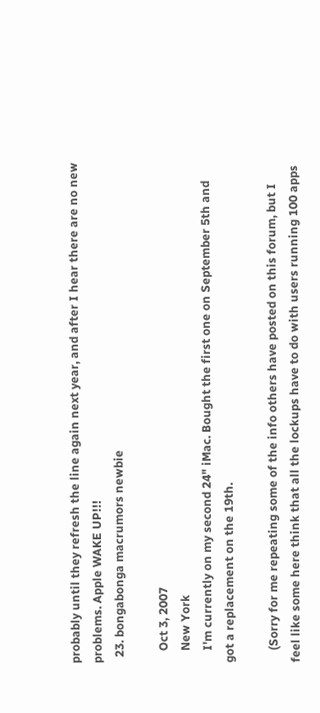probably until they refresh the line again next year, and after I hear there are no new problems. Apple WAKE UP!!!
  23. bongabonga macrumors newbie

    Oct 3, 2007
    New York
    I'm currently on my second 24" iMac. Bought the first one on September 5th and got a replacement on the 19th.

    (Sorry for me repeating some of the info others have posted on this forum, but I feel like some here think that all the lockups have to do with users running 100 apps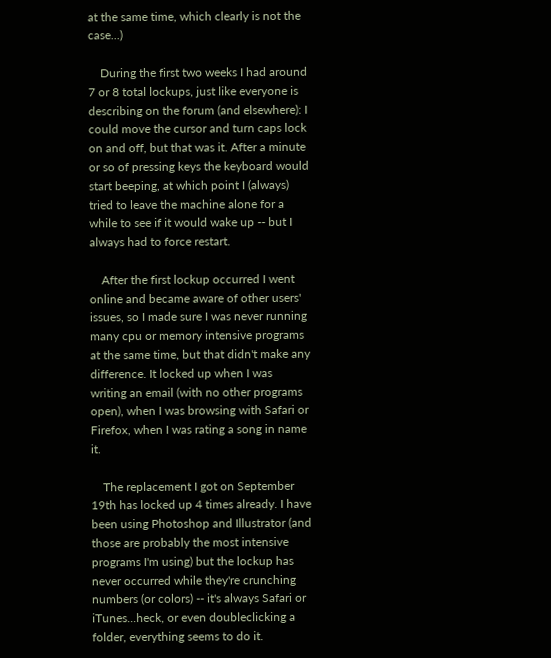at the same time, which clearly is not the case...)

    During the first two weeks I had around 7 or 8 total lockups, just like everyone is describing on the forum (and elsewhere): I could move the cursor and turn caps lock on and off, but that was it. After a minute or so of pressing keys the keyboard would start beeping, at which point I (always) tried to leave the machine alone for a while to see if it would wake up -- but I always had to force restart.

    After the first lockup occurred I went online and became aware of other users' issues, so I made sure I was never running many cpu or memory intensive programs at the same time, but that didn't make any difference. It locked up when I was writing an email (with no other programs open), when I was browsing with Safari or Firefox, when I was rating a song in name it.

    The replacement I got on September 19th has locked up 4 times already. I have been using Photoshop and Illustrator (and those are probably the most intensive programs I'm using) but the lockup has never occurred while they're crunching numbers (or colors) -- it's always Safari or iTunes...heck, or even doubleclicking a folder, everything seems to do it.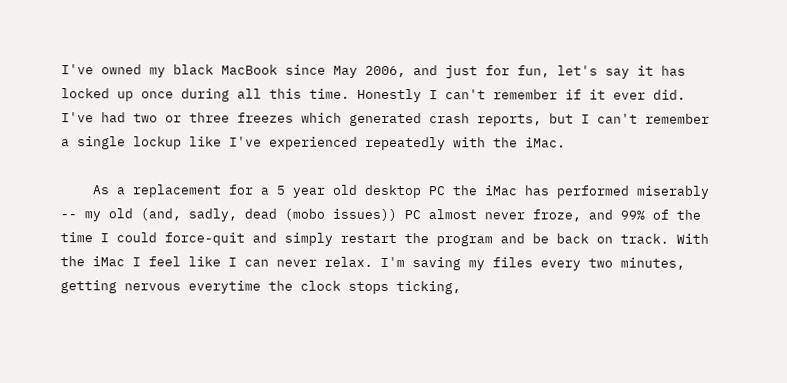I've owned my black MacBook since May 2006, and just for fun, let's say it has locked up once during all this time. Honestly I can't remember if it ever did. I've had two or three freezes which generated crash reports, but I can't remember a single lockup like I've experienced repeatedly with the iMac.

    As a replacement for a 5 year old desktop PC the iMac has performed miserably -- my old (and, sadly, dead (mobo issues)) PC almost never froze, and 99% of the time I could force-quit and simply restart the program and be back on track. With the iMac I feel like I can never relax. I'm saving my files every two minutes, getting nervous everytime the clock stops ticking,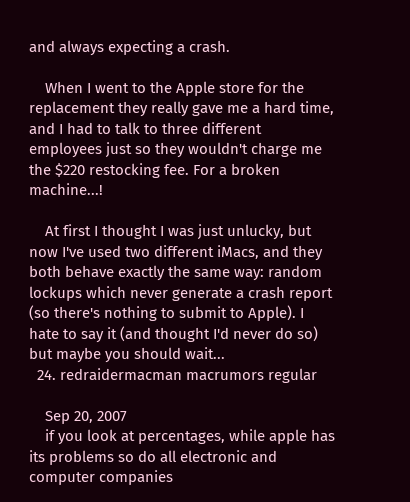and always expecting a crash.

    When I went to the Apple store for the replacement they really gave me a hard time, and I had to talk to three different employees just so they wouldn't charge me the $220 restocking fee. For a broken machine...!

    At first I thought I was just unlucky, but now I've used two different iMacs, and they both behave exactly the same way: random lockups which never generate a crash report (so there's nothing to submit to Apple). I hate to say it (and thought I'd never do so) but maybe you should wait...
  24. redraidermacman macrumors regular

    Sep 20, 2007
    if you look at percentages, while apple has its problems so do all electronic and computer companies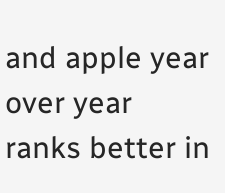and apple year over year ranks better in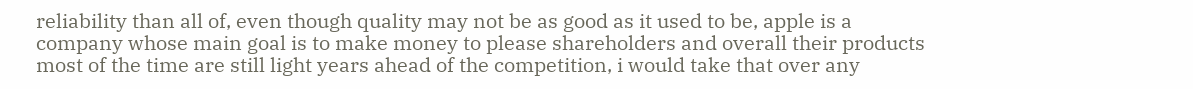reliability than all of, even though quality may not be as good as it used to be, apple is a company whose main goal is to make money to please shareholders and overall their products most of the time are still light years ahead of the competition, i would take that over any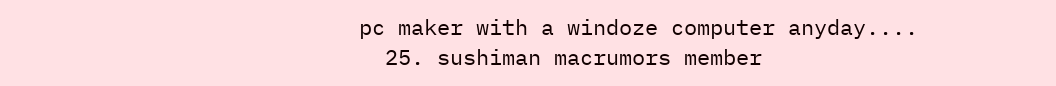pc maker with a windoze computer anyday....
  25. sushiman macrumors member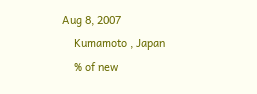Aug 8, 2007
    Kumamoto , Japan
    % of new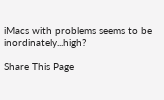iMacs with problems seems to be inordinately...high?

Share This Page